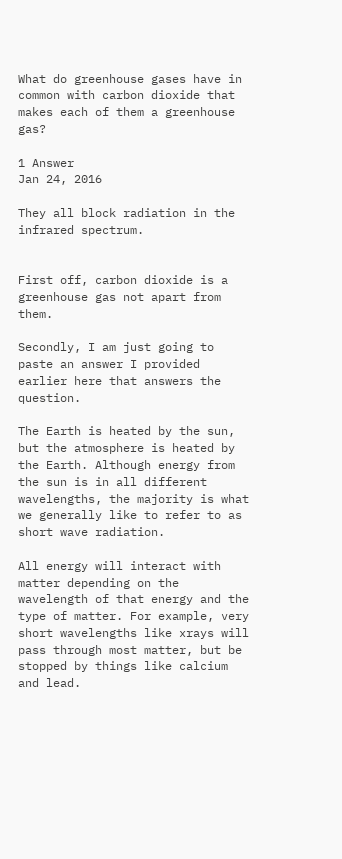What do greenhouse gases have in common with carbon dioxide that makes each of them a greenhouse gas?

1 Answer
Jan 24, 2016

They all block radiation in the infrared spectrum.


First off, carbon dioxide is a greenhouse gas not apart from them.

Secondly, I am just going to paste an answer I provided earlier here that answers the question.

The Earth is heated by the sun, but the atmosphere is heated by the Earth. Although energy from the sun is in all different wavelengths, the majority is what we generally like to refer to as short wave radiation.

All energy will interact with matter depending on the wavelength of that energy and the type of matter. For example, very short wavelengths like xrays will pass through most matter, but be stopped by things like calcium and lead.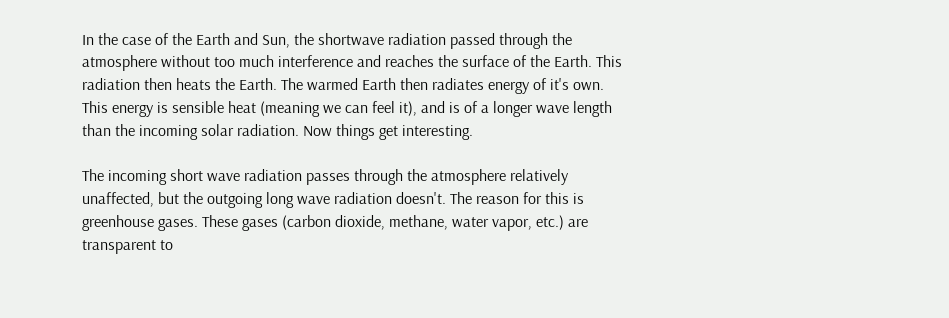In the case of the Earth and Sun, the shortwave radiation passed through the atmosphere without too much interference and reaches the surface of the Earth. This radiation then heats the Earth. The warmed Earth then radiates energy of it's own. This energy is sensible heat (meaning we can feel it), and is of a longer wave length than the incoming solar radiation. Now things get interesting.

The incoming short wave radiation passes through the atmosphere relatively unaffected, but the outgoing long wave radiation doesn't. The reason for this is greenhouse gases. These gases (carbon dioxide, methane, water vapor, etc.) are transparent to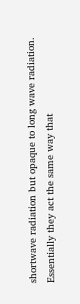shortwave radiation but opaque to long wave radiation. Essentially they act the same way that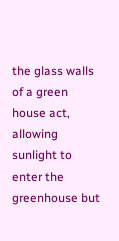the glass walls of a green house act, allowing sunlight to enter the greenhouse but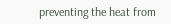preventing the heat from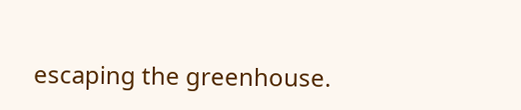escaping the greenhouse.